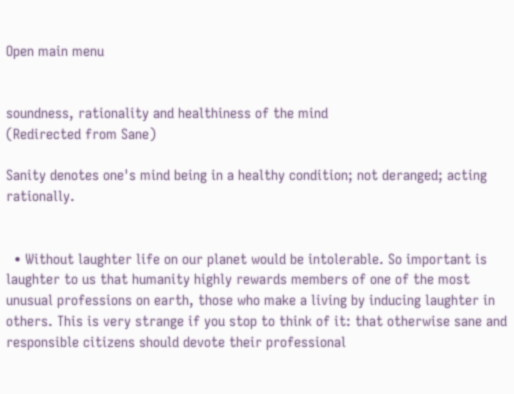Open main menu


soundness, rationality and healthiness of the mind
(Redirected from Sane)

Sanity denotes one's mind being in a healthy condition; not deranged; acting rationally.


  • Without laughter life on our planet would be intolerable. So important is laughter to us that humanity highly rewards members of one of the most unusual professions on earth, those who make a living by inducing laughter in others. This is very strange if you stop to think of it: that otherwise sane and responsible citizens should devote their professional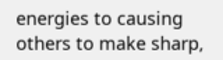energies to causing others to make sharp,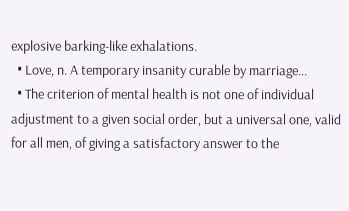explosive barking-like exhalations.
  • Love, n. A temporary insanity curable by marriage...
  • The criterion of mental health is not one of individual adjustment to a given social order, but a universal one, valid for all men, of giving a satisfactory answer to the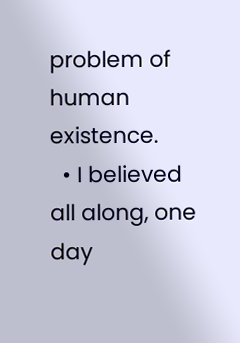problem of human existence.
  • I believed all along, one day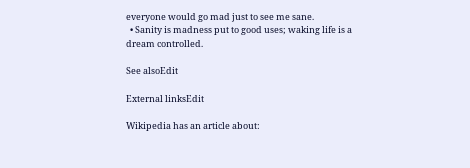everyone would go mad just to see me sane.
  • Sanity is madness put to good uses; waking life is a dream controlled.

See alsoEdit

External linksEdit

Wikipedia has an article about: